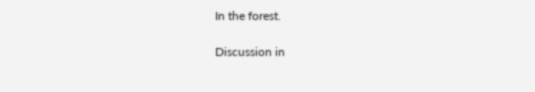In the forest.

Discussion in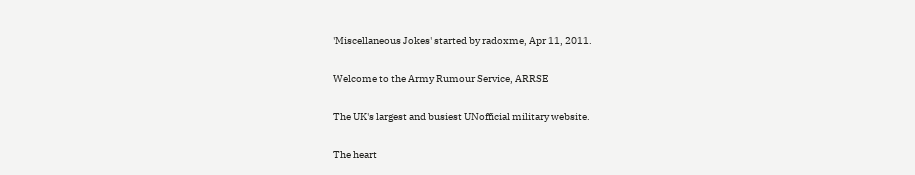'Miscellaneous Jokes' started by radoxme, Apr 11, 2011.

Welcome to the Army Rumour Service, ARRSE

The UK's largest and busiest UNofficial military website.

The heart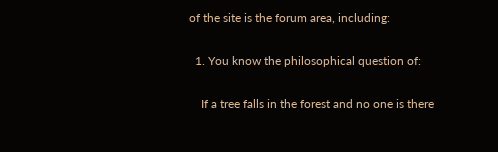of the site is the forum area, including:

  1. You know the philosophical question of:

    If a tree falls in the forest and no one is there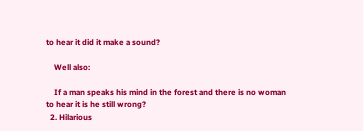to hear it did it make a sound?

    Well also:

    If a man speaks his mind in the forest and there is no woman to hear it is he still wrong?
  2. Hilarious